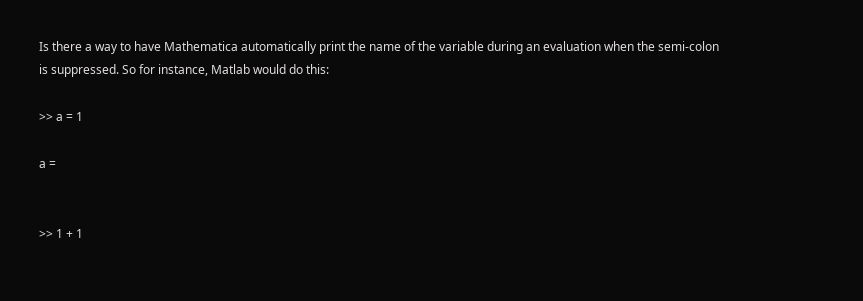Is there a way to have Mathematica automatically print the name of the variable during an evaluation when the semi-colon is suppressed. So for instance, Matlab would do this:

>> a = 1

a =


>> 1 + 1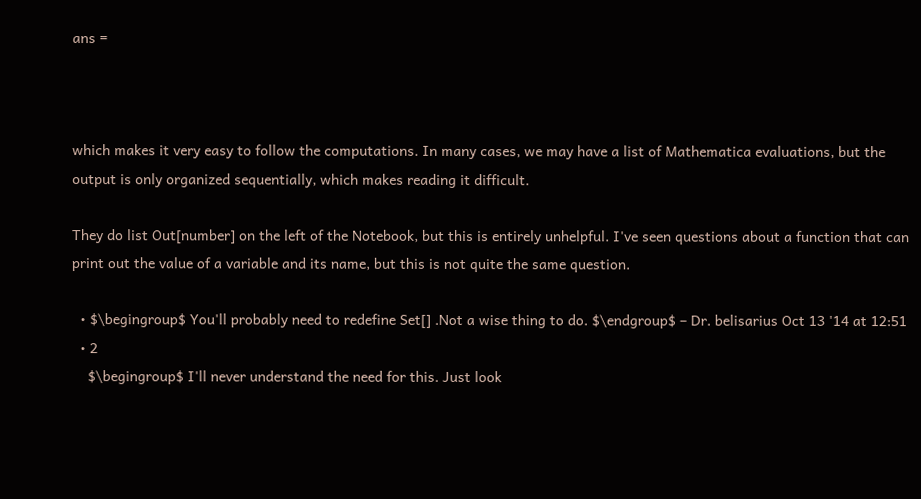ans =



which makes it very easy to follow the computations. In many cases, we may have a list of Mathematica evaluations, but the output is only organized sequentially, which makes reading it difficult.

They do list Out[number] on the left of the Notebook, but this is entirely unhelpful. I've seen questions about a function that can print out the value of a variable and its name, but this is not quite the same question.

  • $\begingroup$ You'll probably need to redefine Set[] .Not a wise thing to do. $\endgroup$ – Dr. belisarius Oct 13 '14 at 12:51
  • 2
    $\begingroup$ I'll never understand the need for this. Just look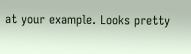at your example. Looks pretty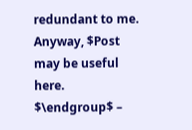redundant to me. Anyway, $Post may be useful here. $\endgroup$ –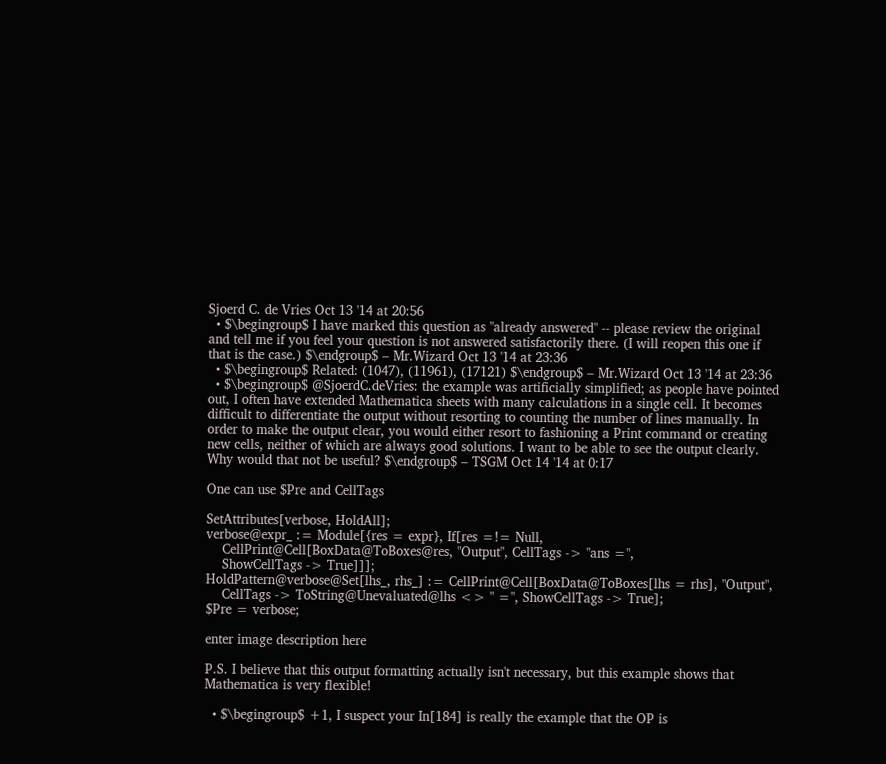Sjoerd C. de Vries Oct 13 '14 at 20:56
  • $\begingroup$ I have marked this question as "already answered" -- please review the original and tell me if you feel your question is not answered satisfactorily there. (I will reopen this one if that is the case.) $\endgroup$ – Mr.Wizard Oct 13 '14 at 23:36
  • $\begingroup$ Related: (1047), (11961), (17121) $\endgroup$ – Mr.Wizard Oct 13 '14 at 23:36
  • $\begingroup$ @SjoerdC.deVries: the example was artificially simplified; as people have pointed out, I often have extended Mathematica sheets with many calculations in a single cell. It becomes difficult to differentiate the output without resorting to counting the number of lines manually. In order to make the output clear, you would either resort to fashioning a Print command or creating new cells, neither of which are always good solutions. I want to be able to see the output clearly. Why would that not be useful? $\endgroup$ – TSGM Oct 14 '14 at 0:17

One can use $Pre and CellTags

SetAttributes[verbose, HoldAll];
verbose@expr_ := Module[{res = expr}, If[res =!= Null,
    CellPrint@Cell[BoxData@ToBoxes@res, "Output", CellTags -> "ans =",
    ShowCellTags -> True]]];
HoldPattern@verbose@Set[lhs_, rhs_] := CellPrint@Cell[BoxData@ToBoxes[lhs = rhs], "Output",
    CellTags -> ToString@Unevaluated@lhs <> " =", ShowCellTags -> True];
$Pre = verbose;

enter image description here

P.S. I believe that this output formatting actually isn't necessary, but this example shows that Mathematica is very flexible!

  • $\begingroup$ +1, I suspect your In[184] is really the example that the OP is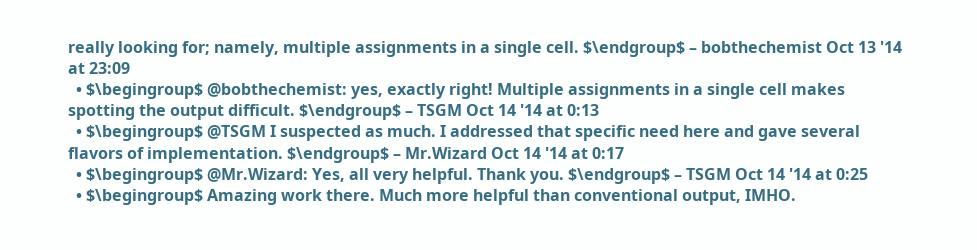really looking for; namely, multiple assignments in a single cell. $\endgroup$ – bobthechemist Oct 13 '14 at 23:09
  • $\begingroup$ @bobthechemist: yes, exactly right! Multiple assignments in a single cell makes spotting the output difficult. $\endgroup$ – TSGM Oct 14 '14 at 0:13
  • $\begingroup$ @TSGM I suspected as much. I addressed that specific need here and gave several flavors of implementation. $\endgroup$ – Mr.Wizard Oct 14 '14 at 0:17
  • $\begingroup$ @Mr.Wizard: Yes, all very helpful. Thank you. $\endgroup$ – TSGM Oct 14 '14 at 0:25
  • $\begingroup$ Amazing work there. Much more helpful than conventional output, IMHO.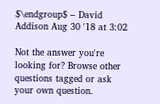$\endgroup$ – David Addison Aug 30 '18 at 3:02

Not the answer you're looking for? Browse other questions tagged or ask your own question.